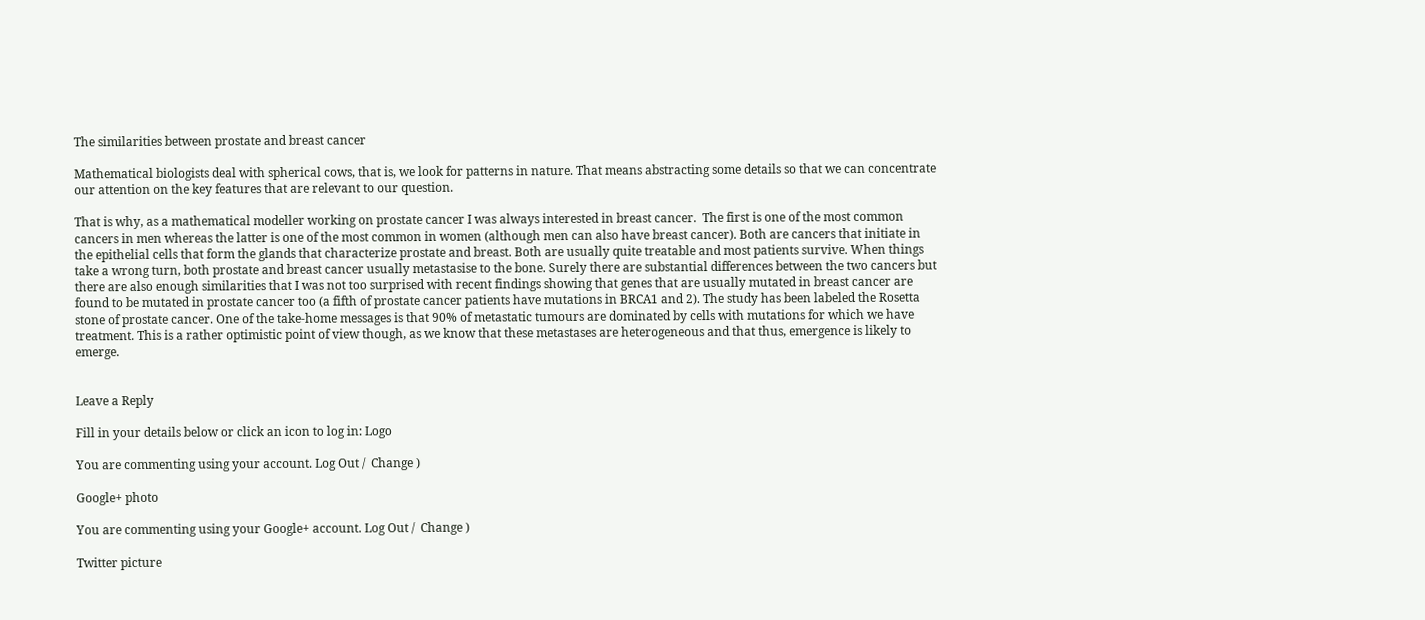The similarities between prostate and breast cancer

Mathematical biologists deal with spherical cows, that is, we look for patterns in nature. That means abstracting some details so that we can concentrate our attention on the key features that are relevant to our question.

That is why, as a mathematical modeller working on prostate cancer I was always interested in breast cancer.  The first is one of the most common cancers in men whereas the latter is one of the most common in women (although men can also have breast cancer). Both are cancers that initiate in the epithelial cells that form the glands that characterize prostate and breast. Both are usually quite treatable and most patients survive. When things take a wrong turn, both prostate and breast cancer usually metastasise to the bone. Surely there are substantial differences between the two cancers but there are also enough similarities that I was not too surprised with recent findings showing that genes that are usually mutated in breast cancer are found to be mutated in prostate cancer too (a fifth of prostate cancer patients have mutations in BRCA1 and 2). The study has been labeled the Rosetta stone of prostate cancer. One of the take-home messages is that 90% of metastatic tumours are dominated by cells with mutations for which we have treatment. This is a rather optimistic point of view though, as we know that these metastases are heterogeneous and that thus, emergence is likely to emerge.


Leave a Reply

Fill in your details below or click an icon to log in: Logo

You are commenting using your account. Log Out /  Change )

Google+ photo

You are commenting using your Google+ account. Log Out /  Change )

Twitter picture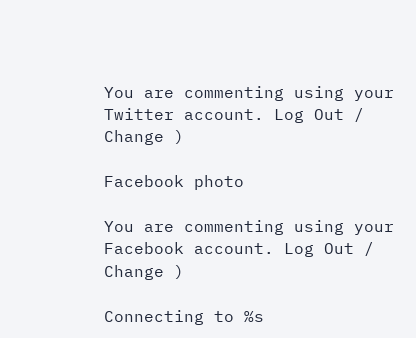You are commenting using your Twitter account. Log Out /  Change )

Facebook photo

You are commenting using your Facebook account. Log Out /  Change )

Connecting to %s